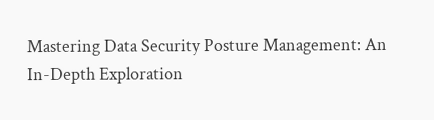Mastering Data Security Posture Management: An In-Depth Exploration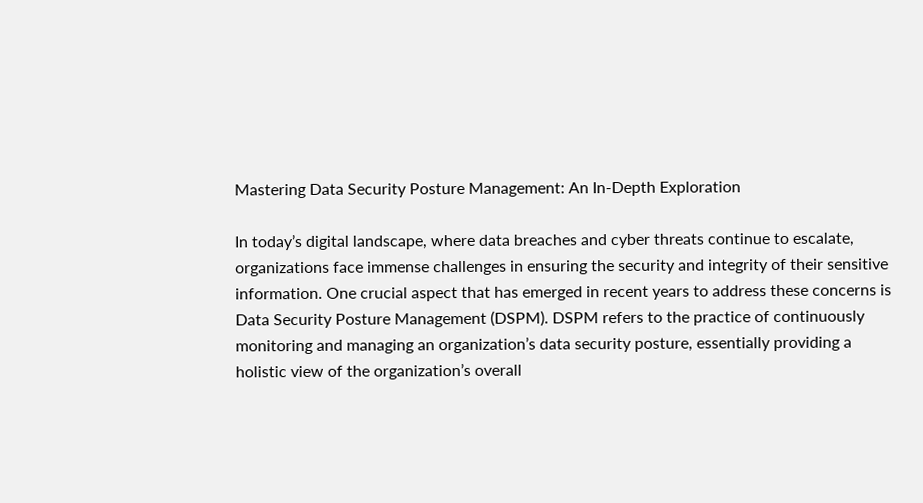Mastering Data Security Posture Management: An In-Depth Exploration

In today’s digital landscape, where data breaches and cyber threats continue to escalate, organizations face immense challenges in ensuring the security and integrity of their sensitive information. One crucial aspect that has emerged in recent years to address these concerns is Data Security Posture Management (DSPM). DSPM refers to the practice of continuously monitoring and managing an organization’s data security posture, essentially providing a holistic view of the organization’s overall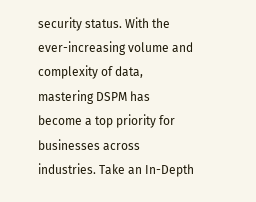security status. With the ever-increasing volume and complexity of data, mastering DSPM has become a top priority for businesses across industries. Take an In-Depth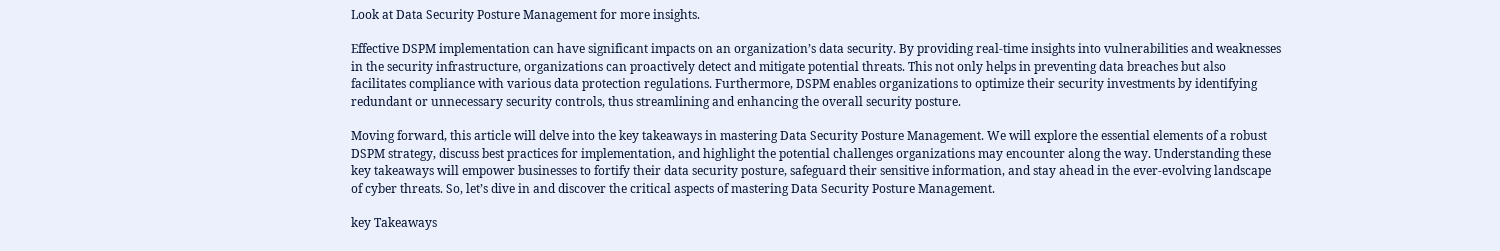Look at Data Security Posture Management for more insights.

Effective DSPM implementation can have significant impacts on an organization’s data security. By providing real-time insights into vulnerabilities and weaknesses in the security infrastructure, organizations can proactively detect and mitigate potential threats. This not only helps in preventing data breaches but also facilitates compliance with various data protection regulations. Furthermore, DSPM enables organizations to optimize their security investments by identifying redundant or unnecessary security controls, thus streamlining and enhancing the overall security posture.

Moving forward, this article will delve into the key takeaways in mastering Data Security Posture Management. We will explore the essential elements of a robust DSPM strategy, discuss best practices for implementation, and highlight the potential challenges organizations may encounter along the way. Understanding these key takeaways will empower businesses to fortify their data security posture, safeguard their sensitive information, and stay ahead in the ever-evolving landscape of cyber threats. So, let’s dive in and discover the critical aspects of mastering Data Security Posture Management.

key Takeaways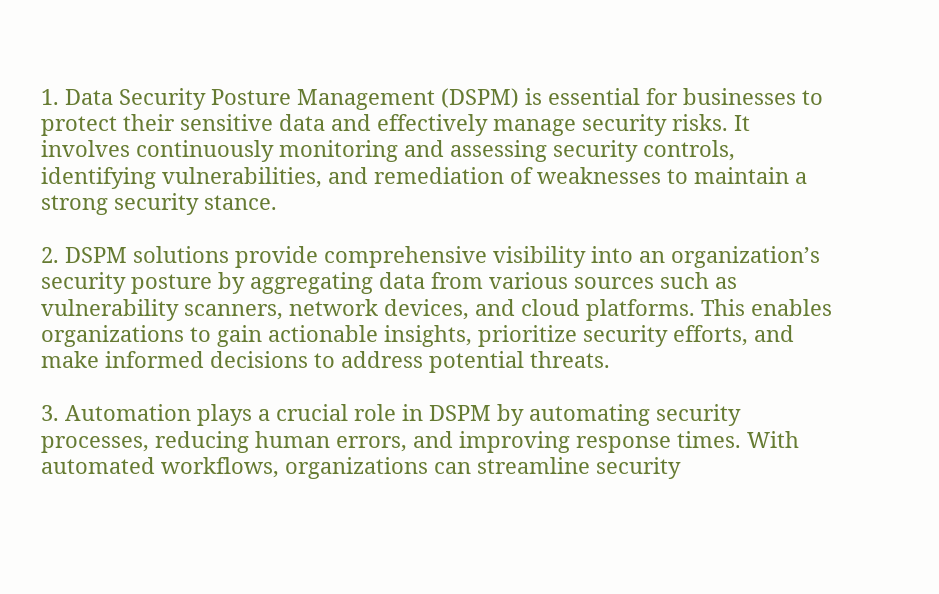1. Data Security Posture Management (DSPM) is essential for businesses to protect their sensitive data and effectively manage security risks. It involves continuously monitoring and assessing security controls, identifying vulnerabilities, and remediation of weaknesses to maintain a strong security stance.

2. DSPM solutions provide comprehensive visibility into an organization’s security posture by aggregating data from various sources such as vulnerability scanners, network devices, and cloud platforms. This enables organizations to gain actionable insights, prioritize security efforts, and make informed decisions to address potential threats.

3. Automation plays a crucial role in DSPM by automating security processes, reducing human errors, and improving response times. With automated workflows, organizations can streamline security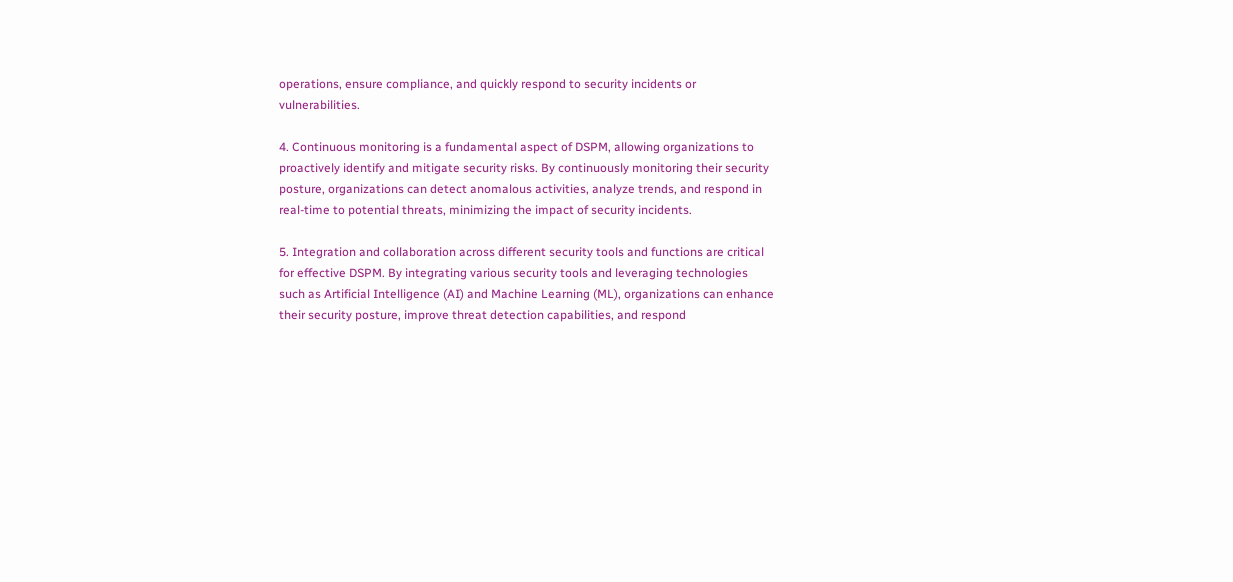operations, ensure compliance, and quickly respond to security incidents or vulnerabilities.

4. Continuous monitoring is a fundamental aspect of DSPM, allowing organizations to proactively identify and mitigate security risks. By continuously monitoring their security posture, organizations can detect anomalous activities, analyze trends, and respond in real-time to potential threats, minimizing the impact of security incidents.

5. Integration and collaboration across different security tools and functions are critical for effective DSPM. By integrating various security tools and leveraging technologies such as Artificial Intelligence (AI) and Machine Learning (ML), organizations can enhance their security posture, improve threat detection capabilities, and respond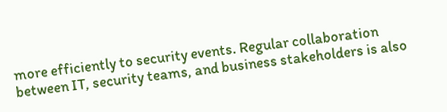more efficiently to security events. Regular collaboration between IT, security teams, and business stakeholders is also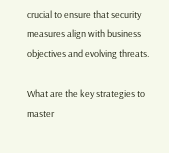crucial to ensure that security measures align with business objectives and evolving threats.

What are the key strategies to master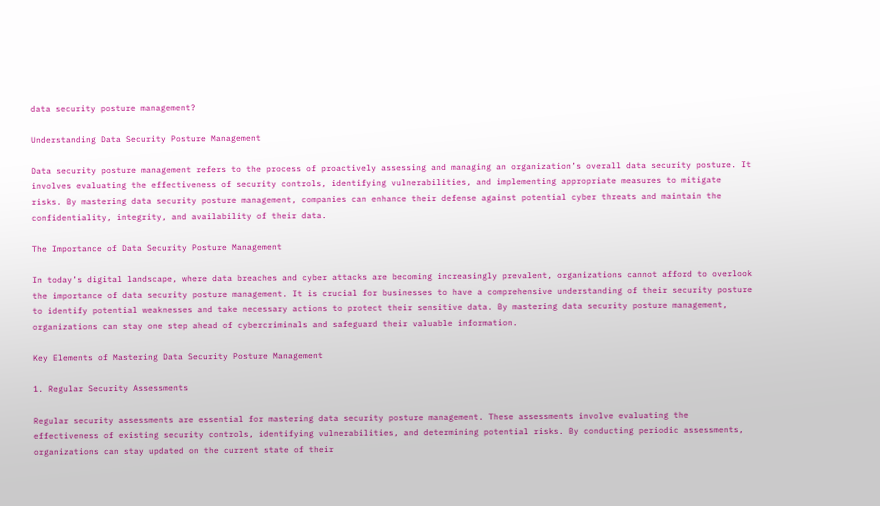data security posture management?

Understanding Data Security Posture Management

Data security posture management refers to the process of proactively assessing and managing an organization’s overall data security posture. It involves evaluating the effectiveness of security controls, identifying vulnerabilities, and implementing appropriate measures to mitigate risks. By mastering data security posture management, companies can enhance their defense against potential cyber threats and maintain the confidentiality, integrity, and availability of their data.

The Importance of Data Security Posture Management

In today’s digital landscape, where data breaches and cyber attacks are becoming increasingly prevalent, organizations cannot afford to overlook the importance of data security posture management. It is crucial for businesses to have a comprehensive understanding of their security posture to identify potential weaknesses and take necessary actions to protect their sensitive data. By mastering data security posture management, organizations can stay one step ahead of cybercriminals and safeguard their valuable information.

Key Elements of Mastering Data Security Posture Management

1. Regular Security Assessments

Regular security assessments are essential for mastering data security posture management. These assessments involve evaluating the effectiveness of existing security controls, identifying vulnerabilities, and determining potential risks. By conducting periodic assessments, organizations can stay updated on the current state of their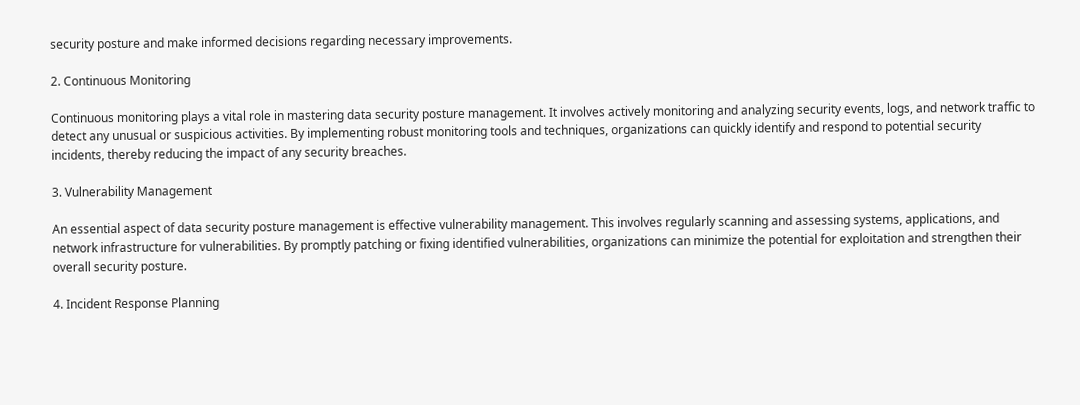security posture and make informed decisions regarding necessary improvements.

2. Continuous Monitoring

Continuous monitoring plays a vital role in mastering data security posture management. It involves actively monitoring and analyzing security events, logs, and network traffic to detect any unusual or suspicious activities. By implementing robust monitoring tools and techniques, organizations can quickly identify and respond to potential security incidents, thereby reducing the impact of any security breaches.

3. Vulnerability Management

An essential aspect of data security posture management is effective vulnerability management. This involves regularly scanning and assessing systems, applications, and network infrastructure for vulnerabilities. By promptly patching or fixing identified vulnerabilities, organizations can minimize the potential for exploitation and strengthen their overall security posture.

4. Incident Response Planning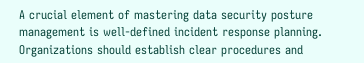A crucial element of mastering data security posture management is well-defined incident response planning. Organizations should establish clear procedures and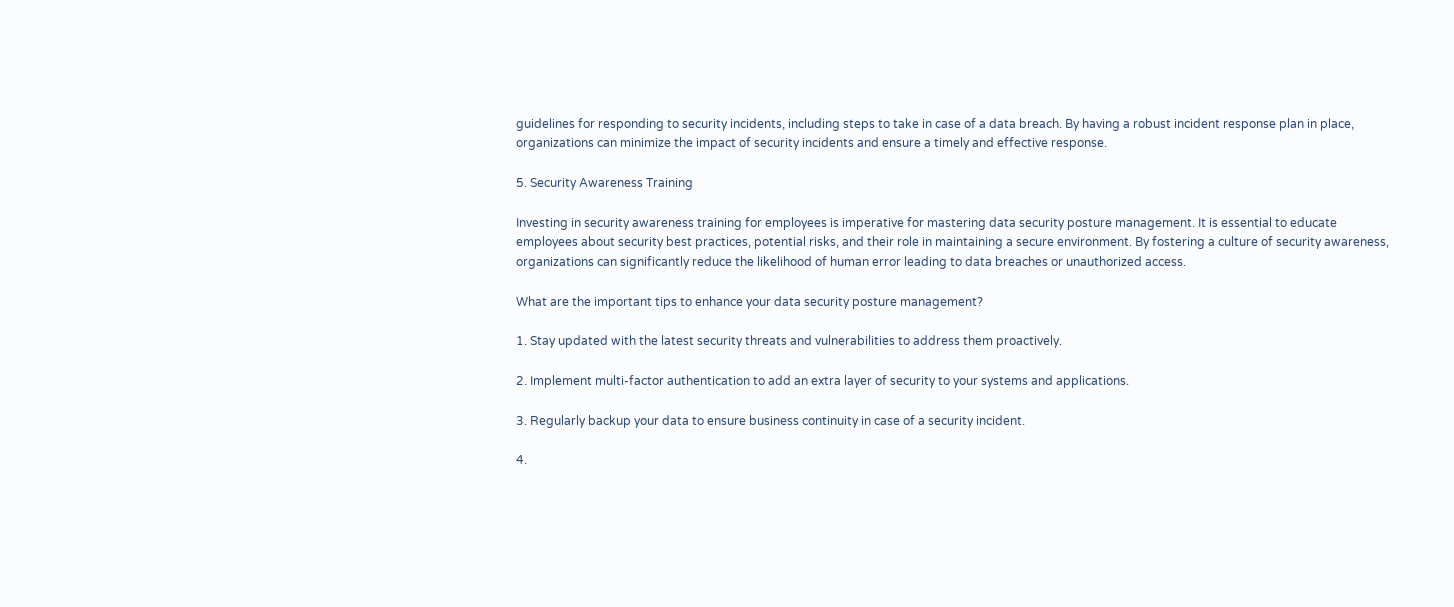guidelines for responding to security incidents, including steps to take in case of a data breach. By having a robust incident response plan in place, organizations can minimize the impact of security incidents and ensure a timely and effective response.

5. Security Awareness Training

Investing in security awareness training for employees is imperative for mastering data security posture management. It is essential to educate employees about security best practices, potential risks, and their role in maintaining a secure environment. By fostering a culture of security awareness, organizations can significantly reduce the likelihood of human error leading to data breaches or unauthorized access.

What are the important tips to enhance your data security posture management?

1. Stay updated with the latest security threats and vulnerabilities to address them proactively.

2. Implement multi-factor authentication to add an extra layer of security to your systems and applications.

3. Regularly backup your data to ensure business continuity in case of a security incident.

4.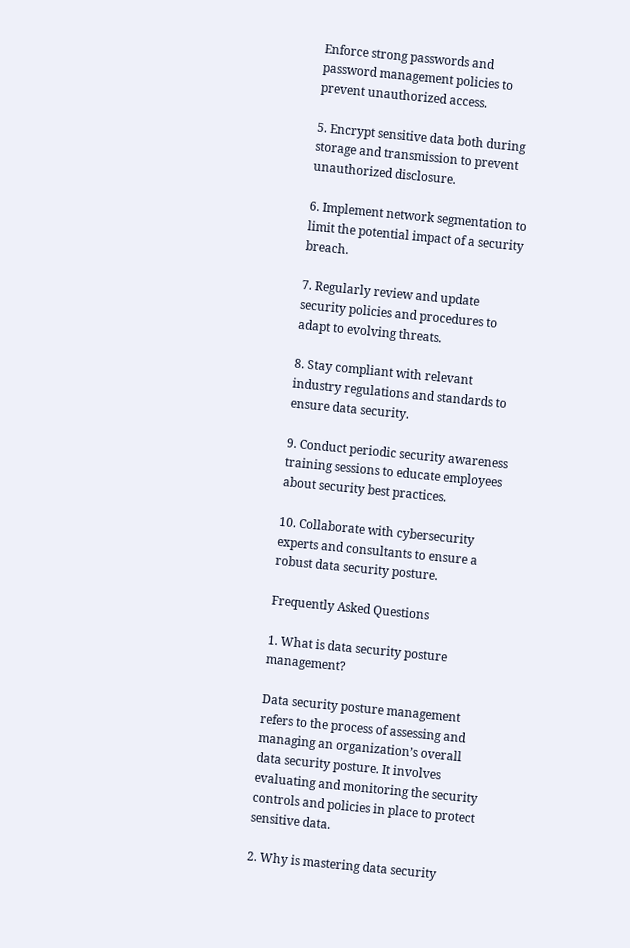Enforce strong passwords and password management policies to prevent unauthorized access.

5. Encrypt sensitive data both during storage and transmission to prevent unauthorized disclosure.

6. Implement network segmentation to limit the potential impact of a security breach.

7. Regularly review and update security policies and procedures to adapt to evolving threats.

8. Stay compliant with relevant industry regulations and standards to ensure data security.

9. Conduct periodic security awareness training sessions to educate employees about security best practices.

10. Collaborate with cybersecurity experts and consultants to ensure a robust data security posture.

Frequently Asked Questions

1. What is data security posture management?

Data security posture management refers to the process of assessing and managing an organization’s overall data security posture. It involves evaluating and monitoring the security controls and policies in place to protect sensitive data.

2. Why is mastering data security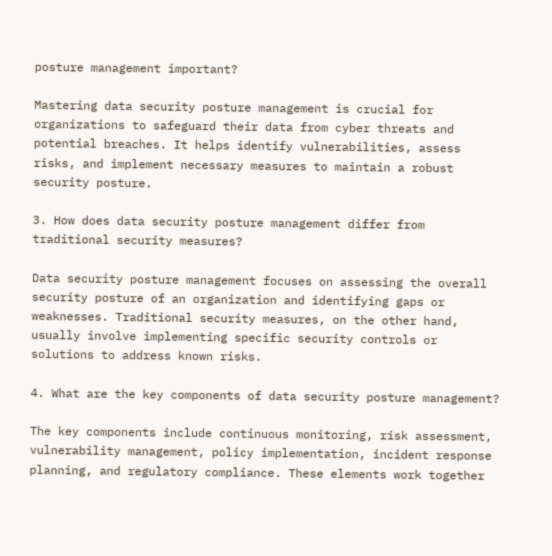posture management important?

Mastering data security posture management is crucial for organizations to safeguard their data from cyber threats and potential breaches. It helps identify vulnerabilities, assess risks, and implement necessary measures to maintain a robust security posture.

3. How does data security posture management differ from traditional security measures?

Data security posture management focuses on assessing the overall security posture of an organization and identifying gaps or weaknesses. Traditional security measures, on the other hand, usually involve implementing specific security controls or solutions to address known risks.

4. What are the key components of data security posture management?

The key components include continuous monitoring, risk assessment, vulnerability management, policy implementation, incident response planning, and regulatory compliance. These elements work together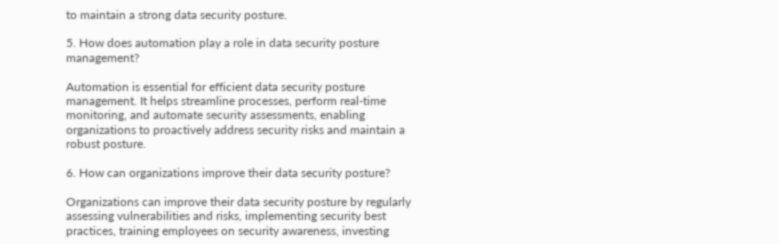to maintain a strong data security posture.

5. How does automation play a role in data security posture management?

Automation is essential for efficient data security posture management. It helps streamline processes, perform real-time monitoring, and automate security assessments, enabling organizations to proactively address security risks and maintain a robust posture.

6. How can organizations improve their data security posture?

Organizations can improve their data security posture by regularly assessing vulnerabilities and risks, implementing security best practices, training employees on security awareness, investing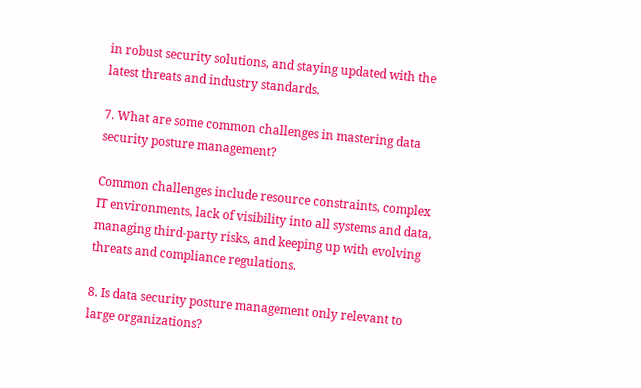in robust security solutions, and staying updated with the latest threats and industry standards.

7. What are some common challenges in mastering data security posture management?

Common challenges include resource constraints, complex IT environments, lack of visibility into all systems and data, managing third-party risks, and keeping up with evolving threats and compliance regulations.

8. Is data security posture management only relevant to large organizations?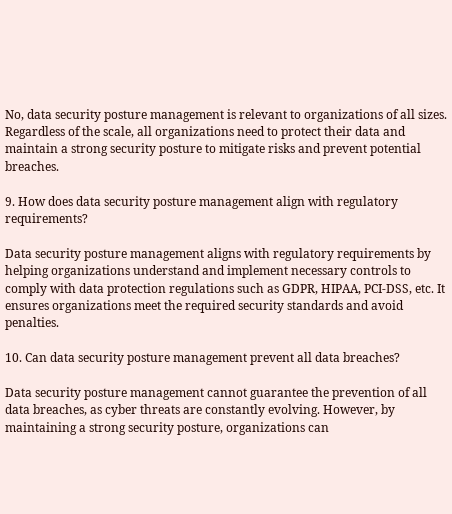No, data security posture management is relevant to organizations of all sizes. Regardless of the scale, all organizations need to protect their data and maintain a strong security posture to mitigate risks and prevent potential breaches.

9. How does data security posture management align with regulatory requirements?

Data security posture management aligns with regulatory requirements by helping organizations understand and implement necessary controls to comply with data protection regulations such as GDPR, HIPAA, PCI-DSS, etc. It ensures organizations meet the required security standards and avoid penalties.

10. Can data security posture management prevent all data breaches?

Data security posture management cannot guarantee the prevention of all data breaches, as cyber threats are constantly evolving. However, by maintaining a strong security posture, organizations can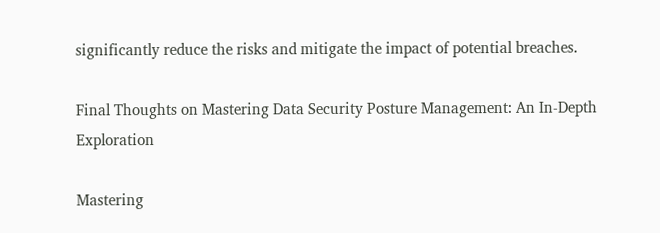significantly reduce the risks and mitigate the impact of potential breaches.

Final Thoughts on Mastering Data Security Posture Management: An In-Depth Exploration

Mastering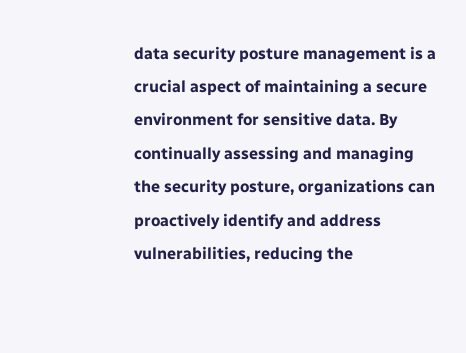data security posture management is a crucial aspect of maintaining a secure environment for sensitive data. By continually assessing and managing the security posture, organizations can proactively identify and address vulnerabilities, reducing the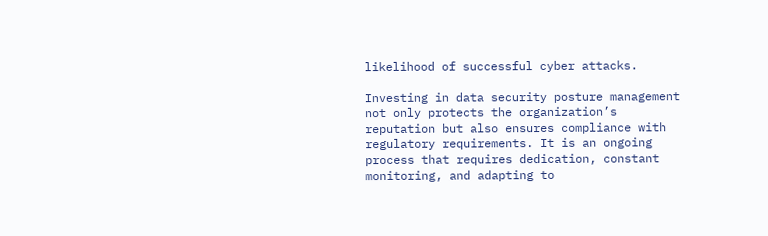likelihood of successful cyber attacks.

Investing in data security posture management not only protects the organization’s reputation but also ensures compliance with regulatory requirements. It is an ongoing process that requires dedication, constant monitoring, and adapting to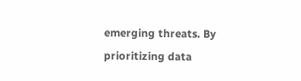emerging threats. By prioritizing data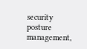security posture management,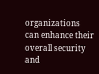organizations can enhance their overall security and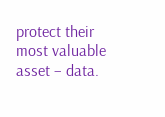protect their most valuable asset – data.